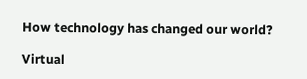How technology has changed our world?

Virtual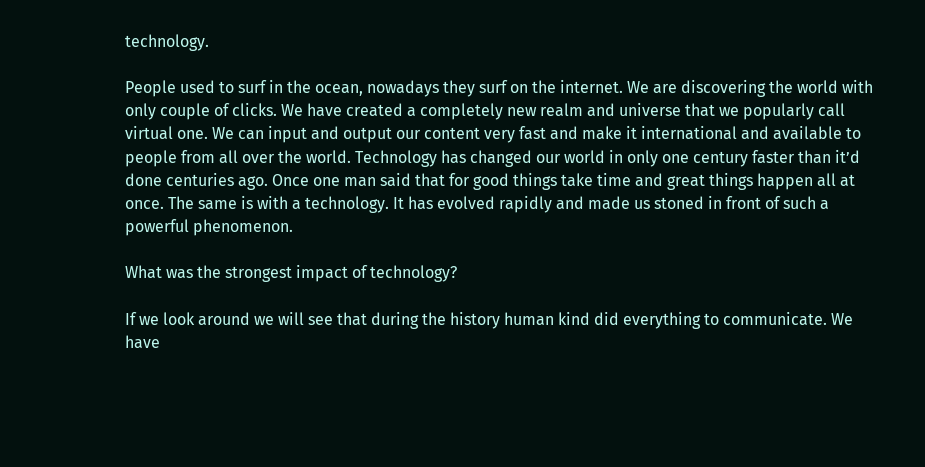technology.

People used to surf in the ocean, nowadays they surf on the internet. We are discovering the world with only couple of clicks. We have created a completely new realm and universe that we popularly call virtual one. We can input and output our content very fast and make it international and available to people from all over the world. Technology has changed our world in only one century faster than it’d done centuries ago. Once one man said that for good things take time and great things happen all at once. The same is with a technology. It has evolved rapidly and made us stoned in front of such a powerful phenomenon.

What was the strongest impact of technology?

If we look around we will see that during the history human kind did everything to communicate. We have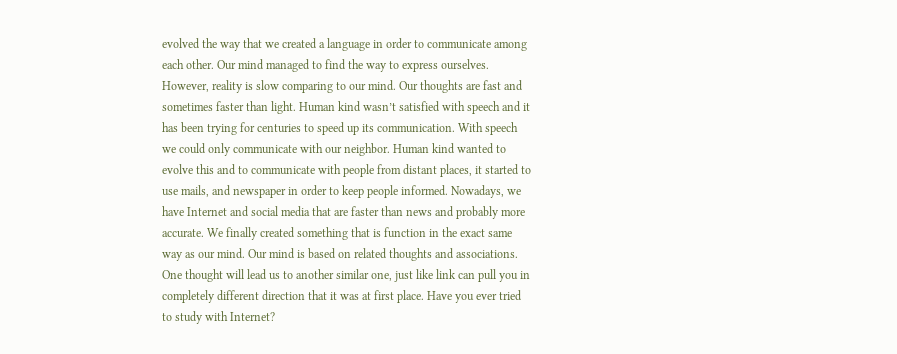evolved the way that we created a language in order to communicate among each other. Our mind managed to find the way to express ourselves. However, reality is slow comparing to our mind. Our thoughts are fast and sometimes faster than light. Human kind wasn’t satisfied with speech and it has been trying for centuries to speed up its communication. With speech we could only communicate with our neighbor. Human kind wanted to evolve this and to communicate with people from distant places, it started to use mails, and newspaper in order to keep people informed. Nowadays, we have Internet and social media that are faster than news and probably more accurate. We finally created something that is function in the exact same way as our mind. Our mind is based on related thoughts and associations. One thought will lead us to another similar one, just like link can pull you in completely different direction that it was at first place. Have you ever tried to study with Internet?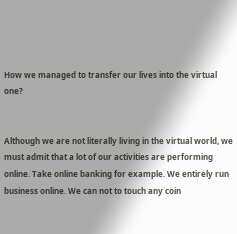How we managed to transfer our lives into the virtual one?


Although we are not literally living in the virtual world, we must admit that a lot of our activities are performing online. Take online banking for example. We entirely run business online. We can not to touch any coin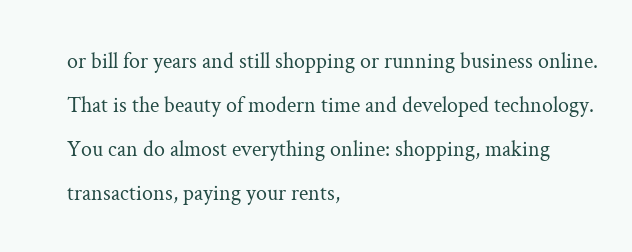or bill for years and still shopping or running business online. That is the beauty of modern time and developed technology. You can do almost everything online: shopping, making transactions, paying your rents,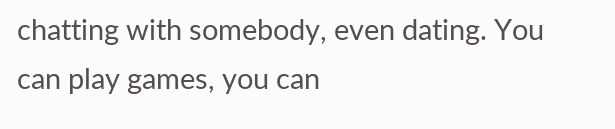chatting with somebody, even dating. You can play games, you can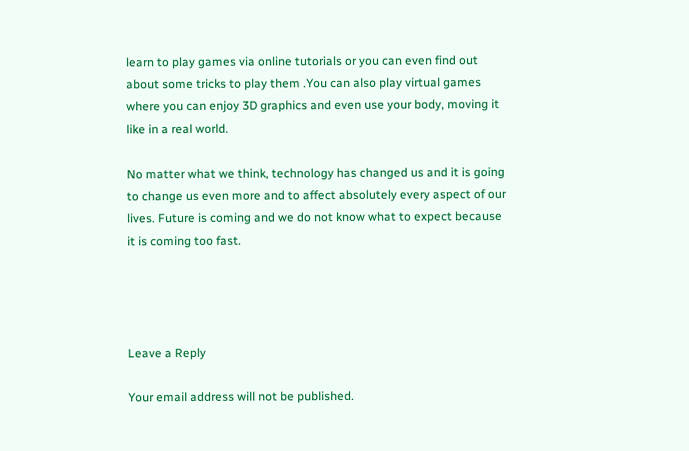learn to play games via online tutorials or you can even find out about some tricks to play them .You can also play virtual games where you can enjoy 3D graphics and even use your body, moving it like in a real world.

No matter what we think, technology has changed us and it is going to change us even more and to affect absolutely every aspect of our lives. Future is coming and we do not know what to expect because it is coming too fast.




Leave a Reply

Your email address will not be published.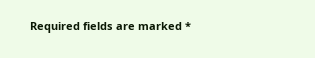Required fields are marked *